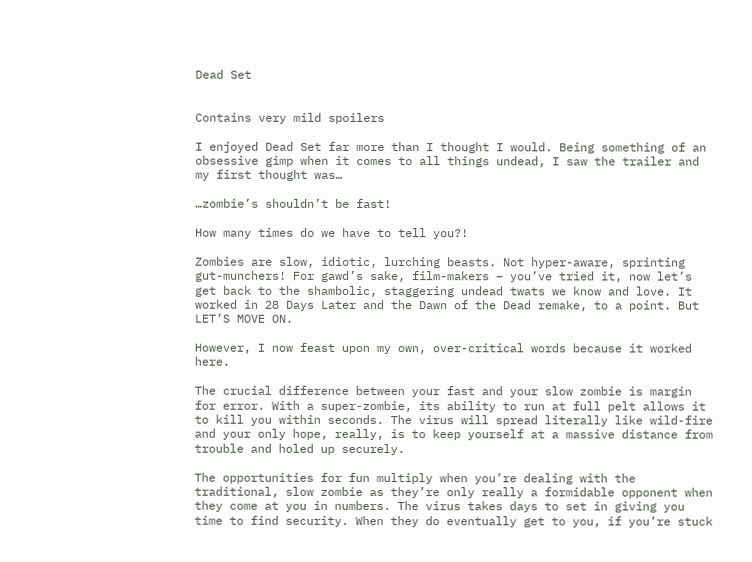Dead Set


Contains very mild spoilers

I enjoyed Dead Set far more than I thought I would. Being something of an obsessive gimp when it comes to all things undead, I saw the trailer and my first thought was…

…zombie’s shouldn’t be fast!

How many times do we have to tell you?!

Zombies are slow, idiotic, lurching beasts. Not hyper-aware, sprinting gut-munchers! For gawd’s sake, film-makers – you’ve tried it, now let’s get back to the shambolic, staggering undead twats we know and love. It worked in 28 Days Later and the Dawn of the Dead remake, to a point. But LET’S MOVE ON.

However, I now feast upon my own, over-critical words because it worked here.

The crucial difference between your fast and your slow zombie is margin for error. With a super-zombie, its ability to run at full pelt allows it to kill you within seconds. The virus will spread literally like wild-fire and your only hope, really, is to keep yourself at a massive distance from trouble and holed up securely.

The opportunities for fun multiply when you’re dealing with the traditional, slow zombie as they’re only really a formidable opponent when they come at you in numbers. The virus takes days to set in giving you time to find security. When they do eventually get to you, if you’re stuck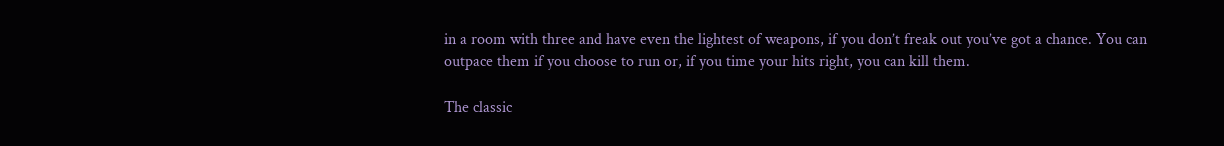in a room with three and have even the lightest of weapons, if you don’t freak out you’ve got a chance. You can outpace them if you choose to run or, if you time your hits right, you can kill them.

The classic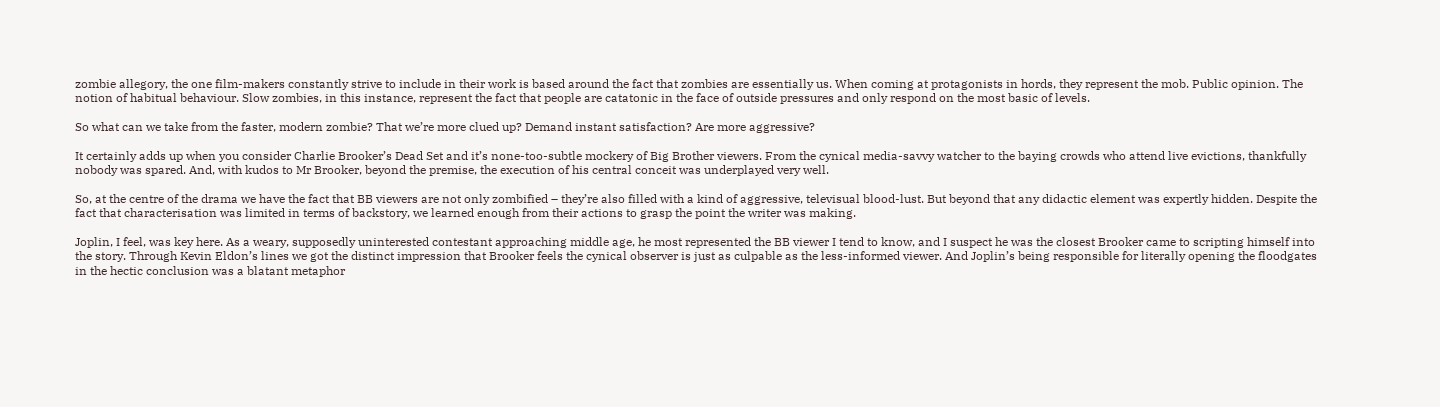zombie allegory, the one film-makers constantly strive to include in their work is based around the fact that zombies are essentially us. When coming at protagonists in hords, they represent the mob. Public opinion. The notion of habitual behaviour. Slow zombies, in this instance, represent the fact that people are catatonic in the face of outside pressures and only respond on the most basic of levels.

So what can we take from the faster, modern zombie? That we’re more clued up? Demand instant satisfaction? Are more aggressive?

It certainly adds up when you consider Charlie Brooker’s Dead Set and it’s none-too-subtle mockery of Big Brother viewers. From the cynical media-savvy watcher to the baying crowds who attend live evictions, thankfully nobody was spared. And, with kudos to Mr Brooker, beyond the premise, the execution of his central conceit was underplayed very well.

So, at the centre of the drama we have the fact that BB viewers are not only zombified – they’re also filled with a kind of aggressive, televisual blood-lust. But beyond that any didactic element was expertly hidden. Despite the fact that characterisation was limited in terms of backstory, we learned enough from their actions to grasp the point the writer was making.

Joplin, I feel, was key here. As a weary, supposedly uninterested contestant approaching middle age, he most represented the BB viewer I tend to know, and I suspect he was the closest Brooker came to scripting himself into the story. Through Kevin Eldon’s lines we got the distinct impression that Brooker feels the cynical observer is just as culpable as the less-informed viewer. And Joplin’s being responsible for literally opening the floodgates in the hectic conclusion was a blatant metaphor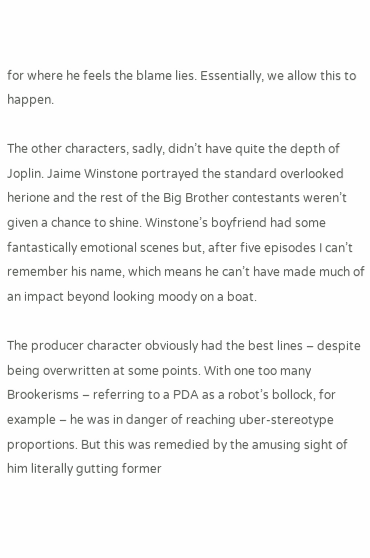for where he feels the blame lies. Essentially, we allow this to happen.

The other characters, sadly, didn’t have quite the depth of Joplin. Jaime Winstone portrayed the standard overlooked herione and the rest of the Big Brother contestants weren’t given a chance to shine. Winstone’s boyfriend had some fantastically emotional scenes but, after five episodes I can’t remember his name, which means he can’t have made much of an impact beyond looking moody on a boat.

The producer character obviously had the best lines – despite being overwritten at some points. With one too many Brookerisms – referring to a PDA as a robot’s bollock, for example – he was in danger of reaching uber-stereotype proportions. But this was remedied by the amusing sight of him literally gutting former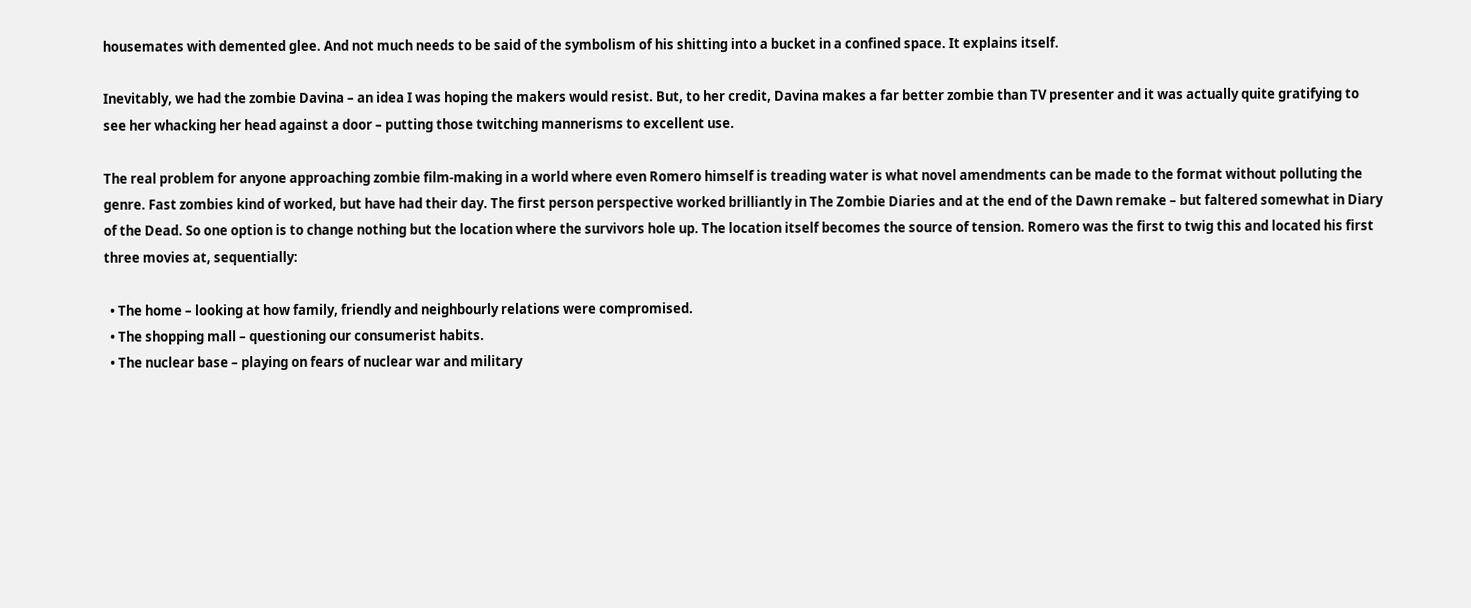housemates with demented glee. And not much needs to be said of the symbolism of his shitting into a bucket in a confined space. It explains itself.

Inevitably, we had the zombie Davina – an idea I was hoping the makers would resist. But, to her credit, Davina makes a far better zombie than TV presenter and it was actually quite gratifying to see her whacking her head against a door – putting those twitching mannerisms to excellent use.

The real problem for anyone approaching zombie film-making in a world where even Romero himself is treading water is what novel amendments can be made to the format without polluting the genre. Fast zombies kind of worked, but have had their day. The first person perspective worked brilliantly in The Zombie Diaries and at the end of the Dawn remake – but faltered somewhat in Diary of the Dead. So one option is to change nothing but the location where the survivors hole up. The location itself becomes the source of tension. Romero was the first to twig this and located his first three movies at, sequentially:

  • The home – looking at how family, friendly and neighbourly relations were compromised.
  • The shopping mall – questioning our consumerist habits.
  • The nuclear base – playing on fears of nuclear war and military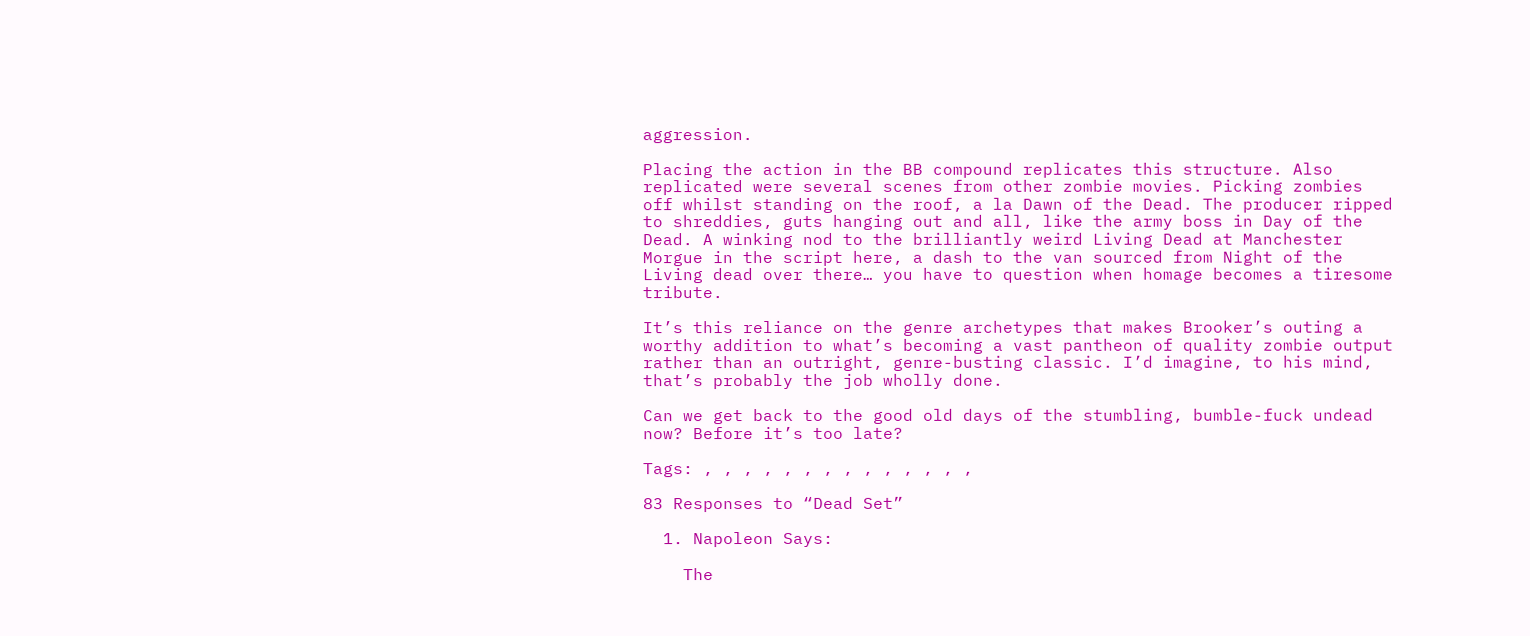aggression.

Placing the action in the BB compound replicates this structure. Also replicated were several scenes from other zombie movies. Picking zombies off whilst standing on the roof, a la Dawn of the Dead. The producer ripped to shreddies, guts hanging out and all, like the army boss in Day of the Dead. A winking nod to the brilliantly weird Living Dead at Manchester Morgue in the script here, a dash to the van sourced from Night of the Living dead over there… you have to question when homage becomes a tiresome tribute.

It’s this reliance on the genre archetypes that makes Brooker’s outing a worthy addition to what’s becoming a vast pantheon of quality zombie output rather than an outright, genre-busting classic. I’d imagine, to his mind, that’s probably the job wholly done.

Can we get back to the good old days of the stumbling, bumble-fuck undead now? Before it’s too late?

Tags: , , , , , , , , , , , , , ,

83 Responses to “Dead Set”

  1. Napoleon Says:

    The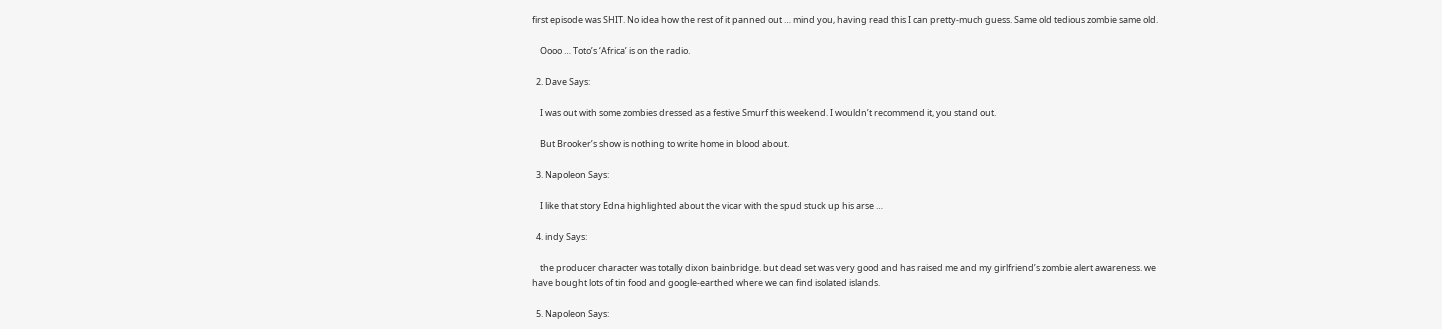first episode was SHIT. No idea how the rest of it panned out … mind you, having read this I can pretty-much guess. Same old tedious zombie same old.

    Oooo … Toto’s ‘Africa’ is on the radio.

  2. Dave Says:

    I was out with some zombies dressed as a festive Smurf this weekend. I wouldn’t recommend it, you stand out.

    But Brooker’s show is nothing to write home in blood about.

  3. Napoleon Says:

    I like that story Edna highlighted about the vicar with the spud stuck up his arse …

  4. indy Says:

    the producer character was totally dixon bainbridge. but dead set was very good and has raised me and my girlfriend’s zombie alert awareness. we have bought lots of tin food and google-earthed where we can find isolated islands.

  5. Napoleon Says: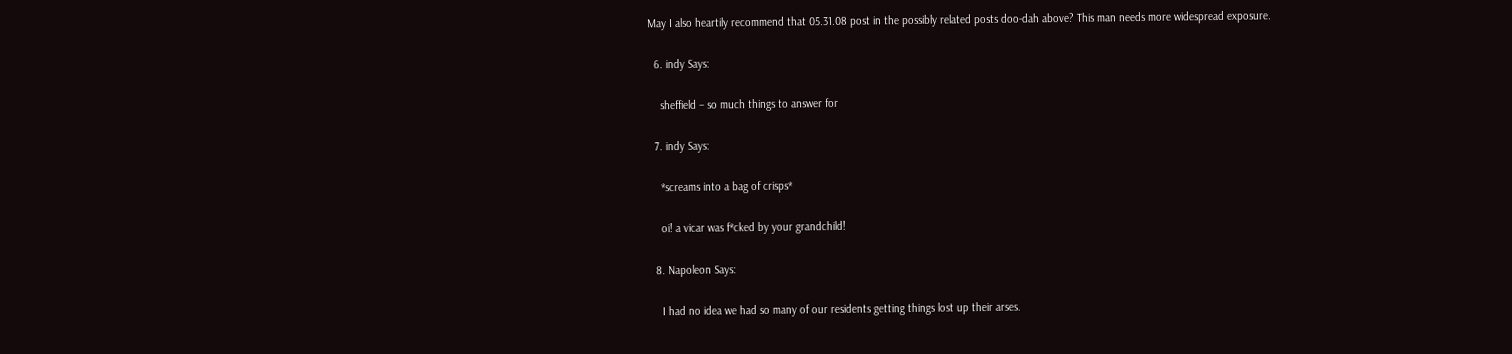May I also heartily recommend that 05.31.08 post in the possibly related posts doo-dah above? This man needs more widespread exposure.

  6. indy Says:

    sheffield – so much things to answer for

  7. indy Says:

    *screams into a bag of crisps*

    oi! a vicar was f*cked by your grandchild!

  8. Napoleon Says:

    I had no idea we had so many of our residents getting things lost up their arses.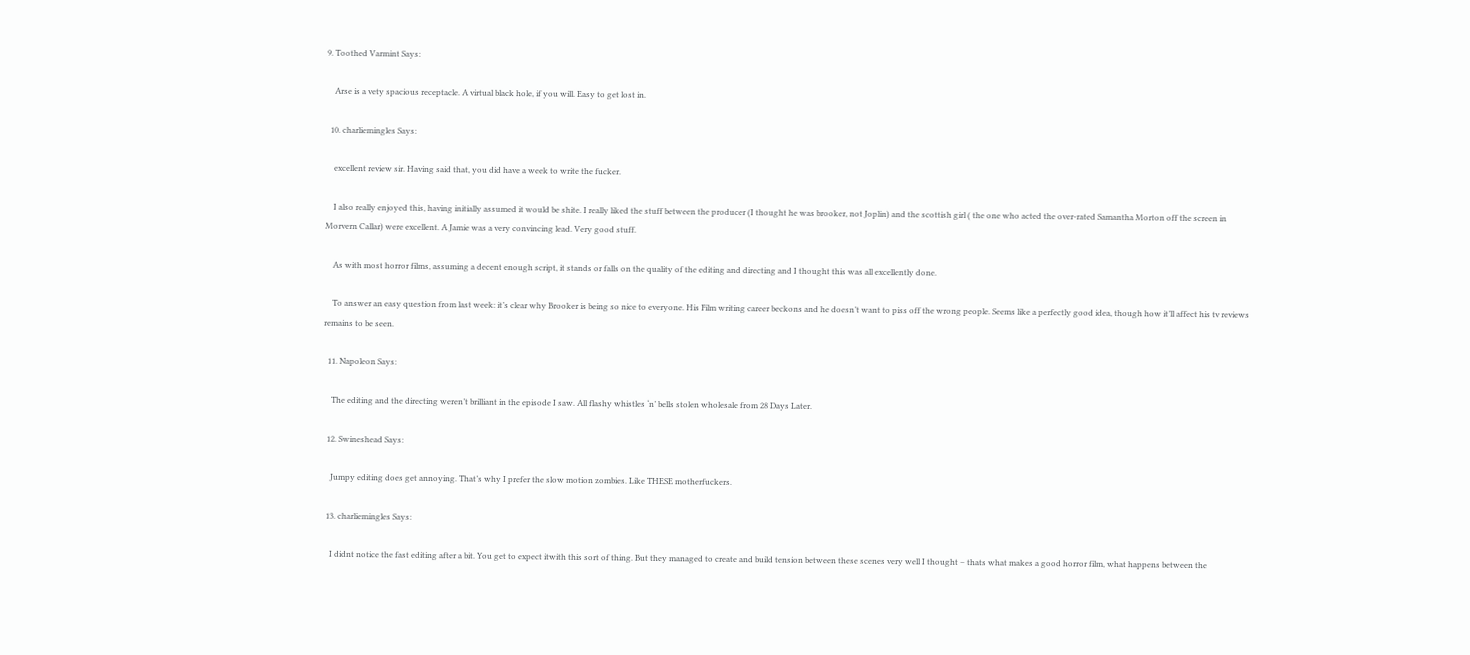9. Toothed Varmint Says:

    Arse is a vety spacious receptacle. A virtual black hole, if you will. Easy to get lost in.

  10. charliemingles Says:

    excellent review sir. Having said that, you did have a week to write the fucker.

    I also really enjoyed this, having initially assumed it would be shite. I really liked the stuff between the producer (I thought he was brooker, not Joplin) and the scottish girl ( the one who acted the over-rated Samantha Morton off the screen in Morvern Callar) were excellent. A Jamie was a very convincing lead. Very good stuff.

    As with most horror films, assuming a decent enough script, it stands or falls on the quality of the editing and directing and I thought this was all excellently done.

    To answer an easy question from last week: it’s clear why Brooker is being so nice to everyone. His Film writing career beckons and he doesn’t want to piss off the wrong people. Seems like a perfectly good idea, though how it’ll affect his tv reviews remains to be seen.

  11. Napoleon Says:

    The editing and the directing weren’t brilliant in the episode I saw. All flashy whistles ‘n’ bells stolen wholesale from 28 Days Later.

  12. Swineshead Says:

    Jumpy editing does get annoying. That’s why I prefer the slow motion zombies. Like THESE motherfuckers.

  13. charliemingles Says:

    I didnt notice the fast editing after a bit. You get to expect itwith this sort of thing. But they managed to create and build tension between these scenes very well I thought – thats what makes a good horror film, what happens between the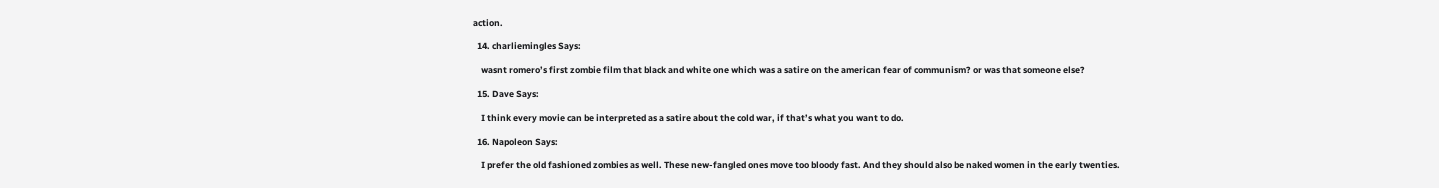action.

  14. charliemingles Says:

    wasnt romero’s first zombie film that black and white one which was a satire on the american fear of communism? or was that someone else?

  15. Dave Says:

    I think every movie can be interpreted as a satire about the cold war, if that’s what you want to do.

  16. Napoleon Says:

    I prefer the old fashioned zombies as well. These new-fangled ones move too bloody fast. And they should also be naked women in the early twenties.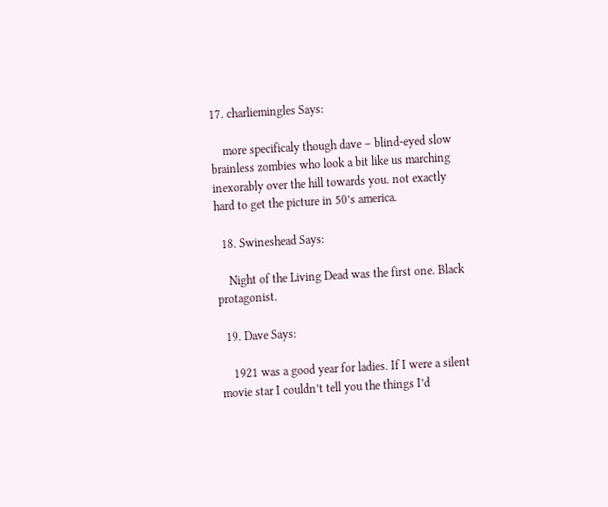17. charliemingles Says:

    more specificaly though dave – blind-eyed slow brainless zombies who look a bit like us marching inexorably over the hill towards you. not exactly hard to get the picture in 50’s america.

  18. Swineshead Says:

    Night of the Living Dead was the first one. Black protagonist.

  19. Dave Says:

    1921 was a good year for ladies. If I were a silent movie star I couldn’t tell you the things I’d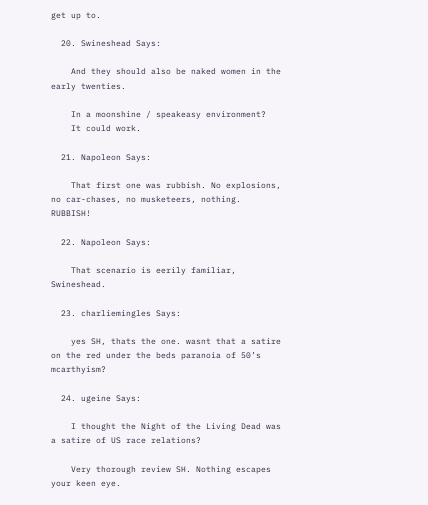get up to.

  20. Swineshead Says:

    And they should also be naked women in the early twenties.

    In a moonshine / speakeasy environment?
    It could work.

  21. Napoleon Says:

    That first one was rubbish. No explosions, no car-chases, no musketeers, nothing. RUBBISH!

  22. Napoleon Says:

    That scenario is eerily familiar, Swineshead.

  23. charliemingles Says:

    yes SH, thats the one. wasnt that a satire on the red under the beds paranoia of 50’s mcarthyism?

  24. ugeine Says:

    I thought the Night of the Living Dead was a satire of US race relations?

    Very thorough review SH. Nothing escapes your keen eye.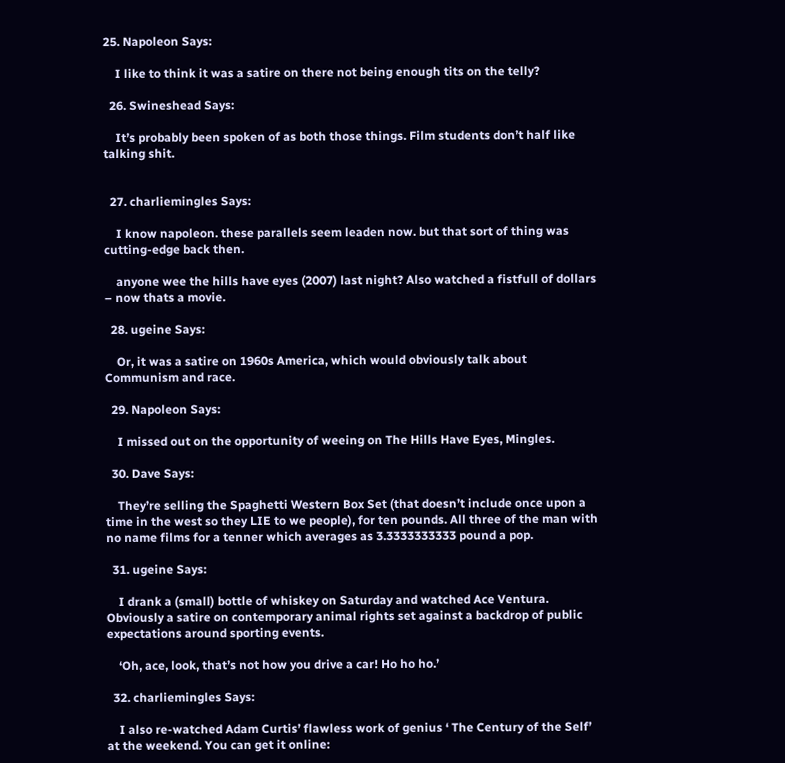25. Napoleon Says:

    I like to think it was a satire on there not being enough tits on the telly?

  26. Swineshead Says:

    It’s probably been spoken of as both those things. Film students don’t half like talking shit.


  27. charliemingles Says:

    I know napoleon. these parallels seem leaden now. but that sort of thing was cutting-edge back then.

    anyone wee the hills have eyes (2007) last night? Also watched a fistfull of dollars – now thats a movie.

  28. ugeine Says:

    Or, it was a satire on 1960s America, which would obviously talk about Communism and race.

  29. Napoleon Says:

    I missed out on the opportunity of weeing on The Hills Have Eyes, Mingles.

  30. Dave Says:

    They’re selling the Spaghetti Western Box Set (that doesn’t include once upon a time in the west so they LIE to we people), for ten pounds. All three of the man with no name films for a tenner which averages as 3.3333333333 pound a pop.

  31. ugeine Says:

    I drank a (small) bottle of whiskey on Saturday and watched Ace Ventura. Obviously a satire on contemporary animal rights set against a backdrop of public expectations around sporting events.

    ‘Oh, ace, look, that’s not how you drive a car! Ho ho ho.’

  32. charliemingles Says:

    I also re-watched Adam Curtis’ flawless work of genius ‘ The Century of the Self’ at the weekend. You can get it online: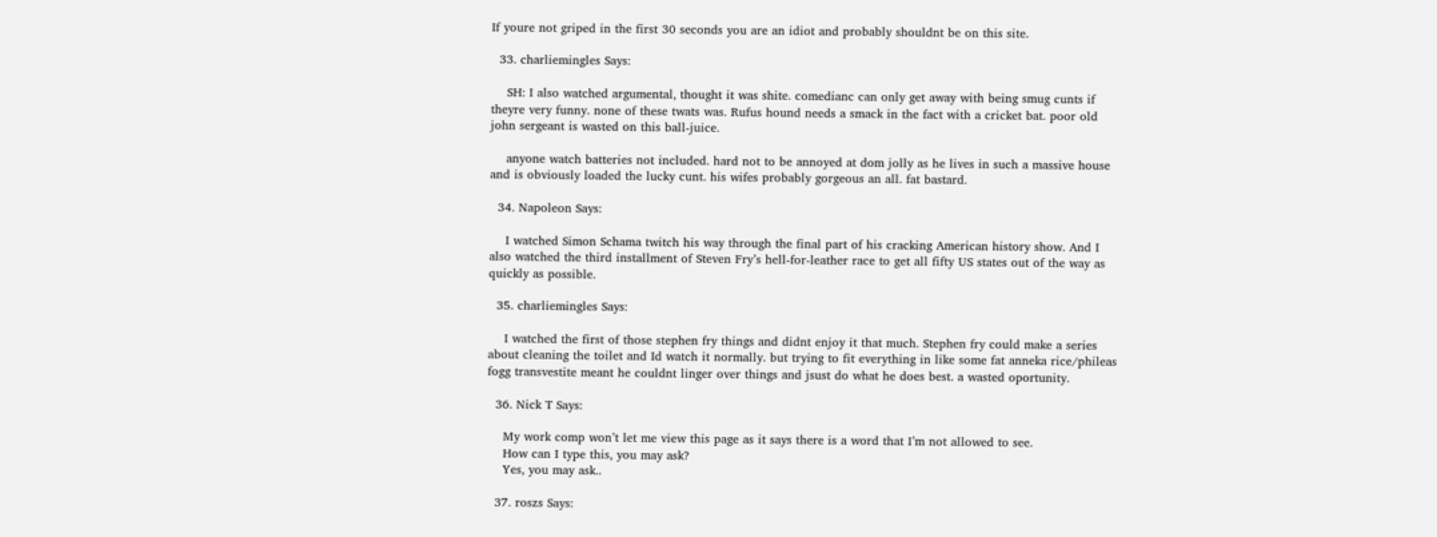If youre not griped in the first 30 seconds you are an idiot and probably shouldnt be on this site.

  33. charliemingles Says:

    SH: I also watched argumental, thought it was shite. comedianc can only get away with being smug cunts if theyre very funny. none of these twats was. Rufus hound needs a smack in the fact with a cricket bat. poor old john sergeant is wasted on this ball-juice.

    anyone watch batteries not included. hard not to be annoyed at dom jolly as he lives in such a massive house and is obviously loaded the lucky cunt. his wifes probably gorgeous an all. fat bastard.

  34. Napoleon Says:

    I watched Simon Schama twitch his way through the final part of his cracking American history show. And I also watched the third installment of Steven Fry’s hell-for-leather race to get all fifty US states out of the way as quickly as possible.

  35. charliemingles Says:

    I watched the first of those stephen fry things and didnt enjoy it that much. Stephen fry could make a series about cleaning the toilet and Id watch it normally. but trying to fit everything in like some fat anneka rice/phileas fogg transvestite meant he couldnt linger over things and jsust do what he does best. a wasted oportunity.

  36. Nick T Says:

    My work comp won’t let me view this page as it says there is a word that I’m not allowed to see.
    How can I type this, you may ask?
    Yes, you may ask..

  37. roszs Says: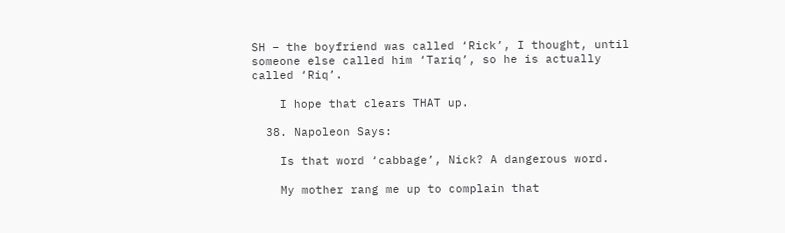SH – the boyfriend was called ‘Rick’, I thought, until someone else called him ‘Tariq’, so he is actually called ‘Riq’.

    I hope that clears THAT up.

  38. Napoleon Says:

    Is that word ‘cabbage’, Nick? A dangerous word.

    My mother rang me up to complain that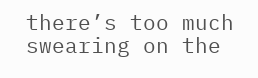there’s too much swearing on the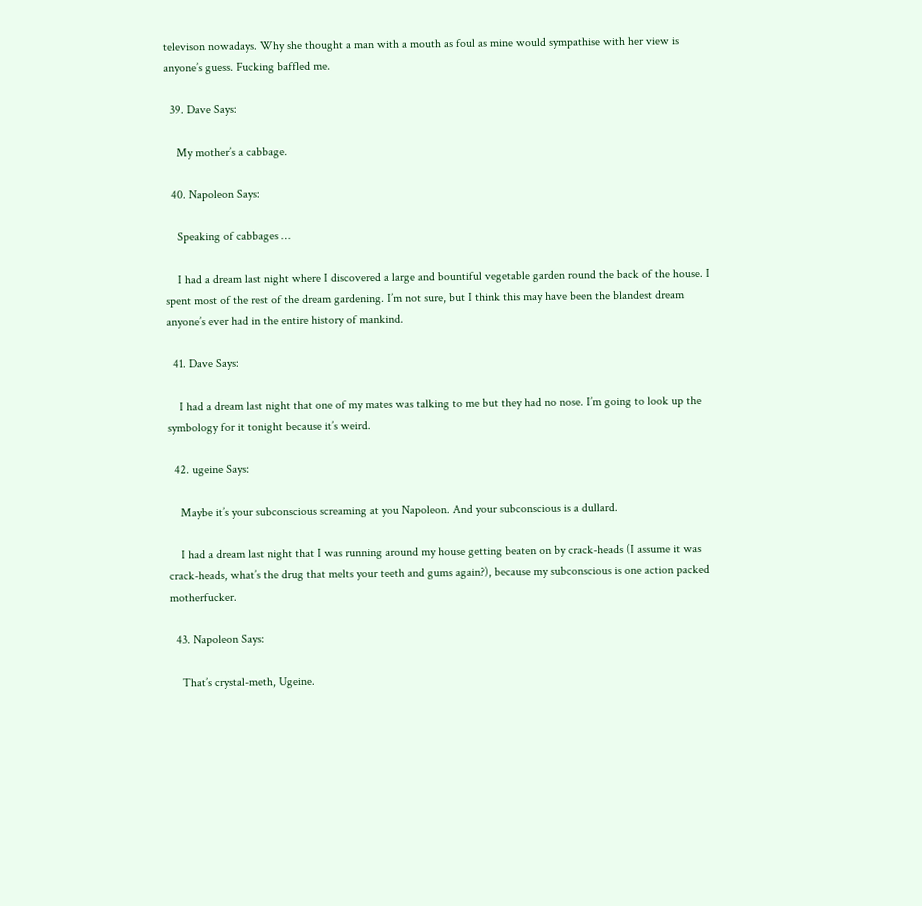televison nowadays. Why she thought a man with a mouth as foul as mine would sympathise with her view is anyone’s guess. Fucking baffled me.

  39. Dave Says:

    My mother’s a cabbage.

  40. Napoleon Says:

    Speaking of cabbages …

    I had a dream last night where I discovered a large and bountiful vegetable garden round the back of the house. I spent most of the rest of the dream gardening. I’m not sure, but I think this may have been the blandest dream anyone’s ever had in the entire history of mankind.

  41. Dave Says:

    I had a dream last night that one of my mates was talking to me but they had no nose. I’m going to look up the symbology for it tonight because it’s weird.

  42. ugeine Says:

    Maybe it’s your subconscious screaming at you Napoleon. And your subconscious is a dullard.

    I had a dream last night that I was running around my house getting beaten on by crack-heads (I assume it was crack-heads, what’s the drug that melts your teeth and gums again?), because my subconscious is one action packed motherfucker.

  43. Napoleon Says:

    That’s crystal-meth, Ugeine.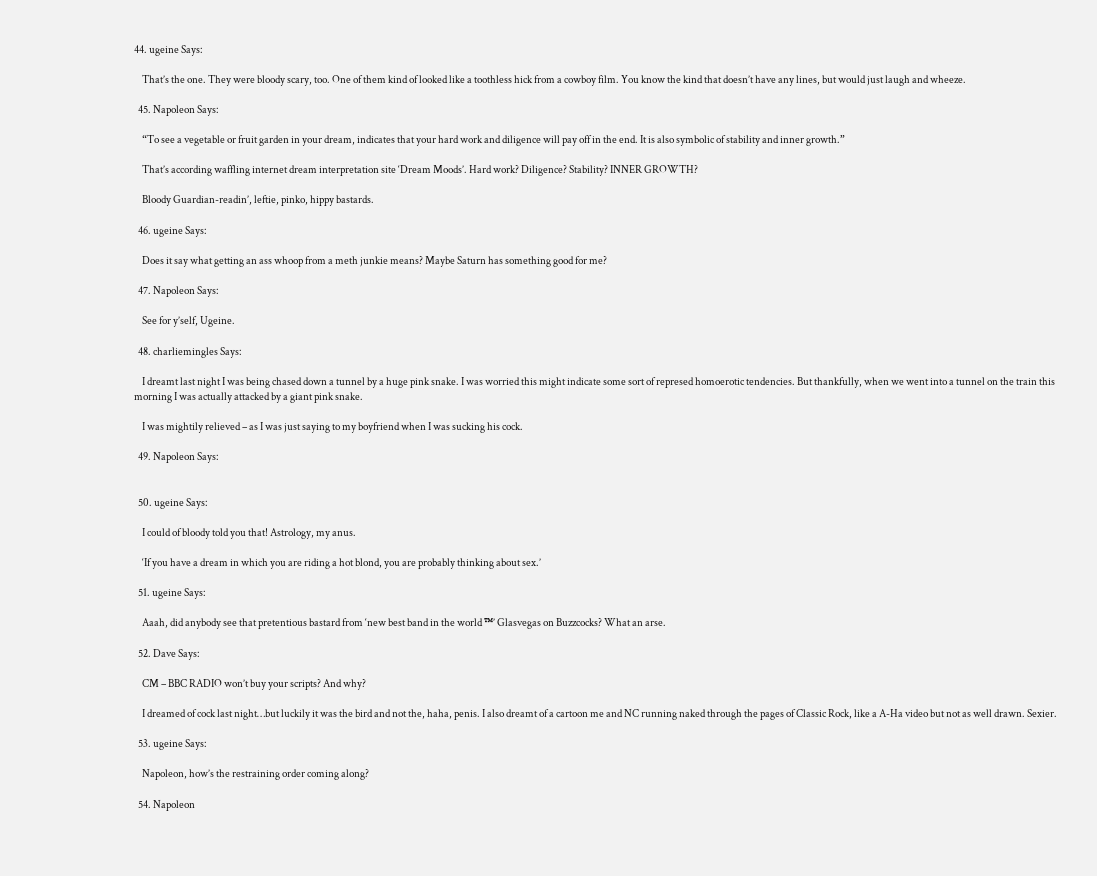44. ugeine Says:

    That’s the one. They were bloody scary, too. One of them kind of looked like a toothless hick from a cowboy film. You know the kind that doesn’t have any lines, but would just laugh and wheeze.

  45. Napoleon Says:

    “To see a vegetable or fruit garden in your dream, indicates that your hard work and diligence will pay off in the end. It is also symbolic of stability and inner growth.”

    That’s according waffling internet dream interpretation site ‘Dream Moods’. Hard work? Diligence? Stability? INNER GROWTH?

    Bloody Guardian-readin’, leftie, pinko, hippy bastards.

  46. ugeine Says:

    Does it say what getting an ass whoop from a meth junkie means? Maybe Saturn has something good for me?

  47. Napoleon Says:

    See for y’self, Ugeine.

  48. charliemingles Says:

    I dreamt last night I was being chased down a tunnel by a huge pink snake. I was worried this might indicate some sort of represed homoerotic tendencies. But thankfully, when we went into a tunnel on the train this morning I was actually attacked by a giant pink snake.

    I was mightily relieved – as I was just saying to my boyfriend when I was sucking his cock.

  49. Napoleon Says:


  50. ugeine Says:

    I could of bloody told you that! Astrology, my anus.

    ‘If you have a dream in which you are riding a hot blond, you are probably thinking about sex.’

  51. ugeine Says:

    Aaah, did anybody see that pretentious bastard from ‘new best band in the world ™’ Glasvegas on Buzzcocks? What an arse.

  52. Dave Says:

    CM – BBC RADIO won’t buy your scripts? And why?

    I dreamed of cock last night…but luckily it was the bird and not the, haha, penis. I also dreamt of a cartoon me and NC running naked through the pages of Classic Rock, like a A-Ha video but not as well drawn. Sexier.

  53. ugeine Says:

    Napoleon, how’s the restraining order coming along?

  54. Napoleon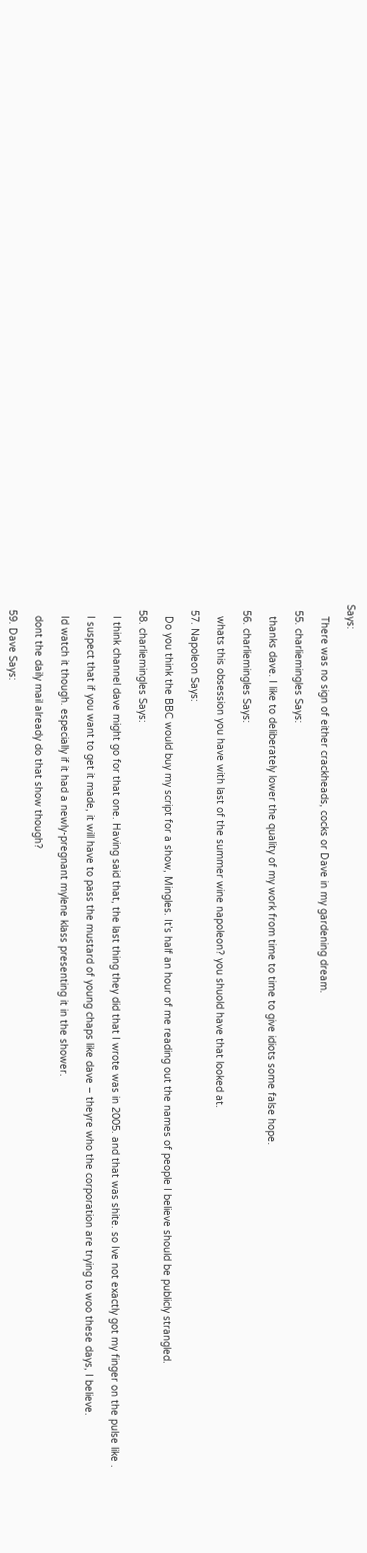Says:

    There was no sign of either crackheads, cocks or Dave in my gardening dream.

  55. charliemingles Says:

    thanks dave. I like to deliberately lower the quality of my work from time to time to give idiots some false hope.

  56. charliemingles Says:

    whats this obsession you have with last of the summer wine napoleon? you shuold have that looked at.

  57. Napoleon Says:

    Do you think the BBC would buy my script for a show, Mingles. It’s half an hour of me reading out the names of people I believe should be publicly strangled.

  58. charliemingles Says:

    I think channel dave might go for that one. Having said that, the last thing they did that I wrote was in 2005. and that was shite. so Ive not exactly got my finger on the pulse like .

    I suspect that if you want to get it made, it will have to pass the mustard of young chaps like dave – theyre who the corporation are trying to woo these days, I believe.

    Id watch it though. especially if it had a newly-pregnant mylene klass presenting it in the shower.

    dont the daily mail already do that show though?

  59. Dave Says: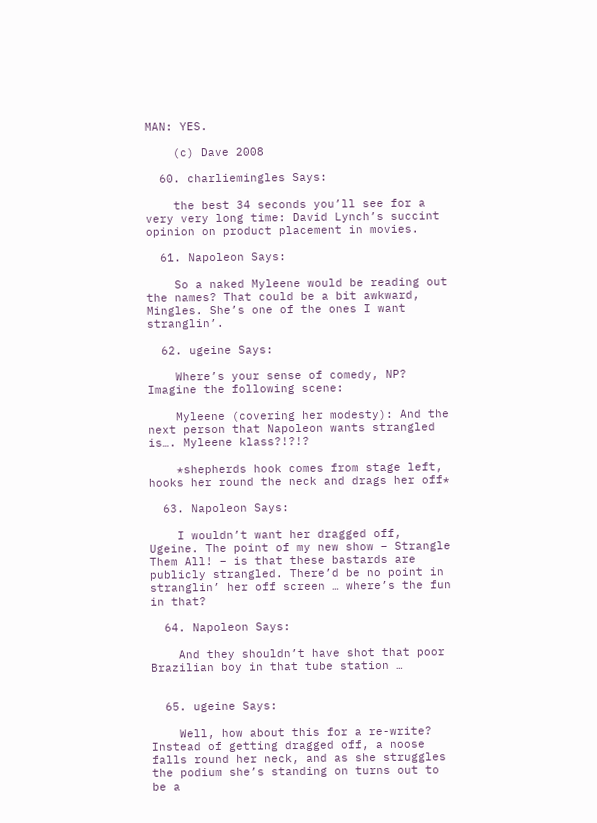MAN: YES.

    (c) Dave 2008

  60. charliemingles Says:

    the best 34 seconds you’ll see for a very very long time: David Lynch’s succint opinion on product placement in movies.

  61. Napoleon Says:

    So a naked Myleene would be reading out the names? That could be a bit awkward, Mingles. She’s one of the ones I want stranglin’.

  62. ugeine Says:

    Where’s your sense of comedy, NP? Imagine the following scene:

    Myleene (covering her modesty): And the next person that Napoleon wants strangled is…. Myleene klass?!?!?

    *shepherds hook comes from stage left, hooks her round the neck and drags her off*

  63. Napoleon Says:

    I wouldn’t want her dragged off, Ugeine. The point of my new show – Strangle Them All! – is that these bastards are publicly strangled. There’d be no point in stranglin’ her off screen … where’s the fun in that?

  64. Napoleon Says:

    And they shouldn’t have shot that poor Brazilian boy in that tube station …


  65. ugeine Says:

    Well, how about this for a re-write? Instead of getting dragged off, a noose falls round her neck, and as she struggles the podium she’s standing on turns out to be a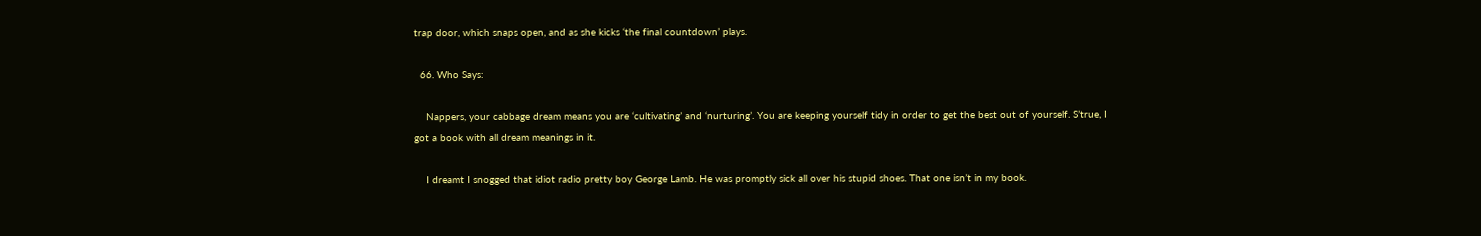trap door, which snaps open, and as she kicks ‘the final countdown’ plays.

  66. Who Says:

    Nappers, your cabbage dream means you are ‘cultivating’ and ‘nurturing’. You are keeping yourself tidy in order to get the best out of yourself. S’true, I got a book with all dream meanings in it.

    I dreamt I snogged that idiot radio pretty boy George Lamb. He was promptly sick all over his stupid shoes. That one isn’t in my book.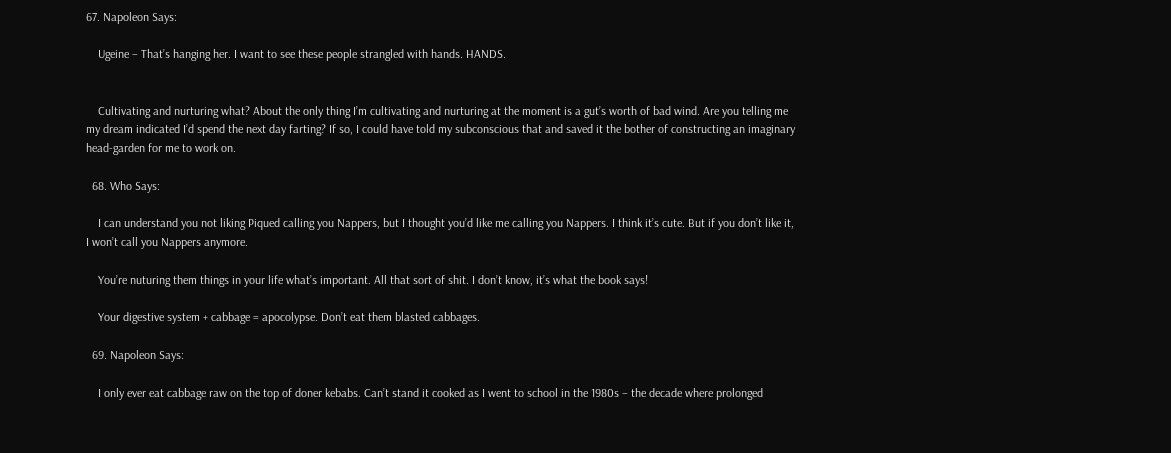67. Napoleon Says:

    Ugeine – That’s hanging her. I want to see these people strangled with hands. HANDS.


    Cultivating and nurturing what? About the only thing I’m cultivating and nurturing at the moment is a gut’s worth of bad wind. Are you telling me my dream indicated I’d spend the next day farting? If so, I could have told my subconscious that and saved it the bother of constructing an imaginary head-garden for me to work on.

  68. Who Says:

    I can understand you not liking Piqued calling you Nappers, but I thought you’d like me calling you Nappers. I think it’s cute. But if you don’t like it, I won’t call you Nappers anymore.

    You’re nuturing them things in your life what’s important. All that sort of shit. I don’t know, it’s what the book says!

    Your digestive system + cabbage = apocolypse. Don’t eat them blasted cabbages.

  69. Napoleon Says:

    I only ever eat cabbage raw on the top of doner kebabs. Can’t stand it cooked as I went to school in the 1980s – the decade where prolonged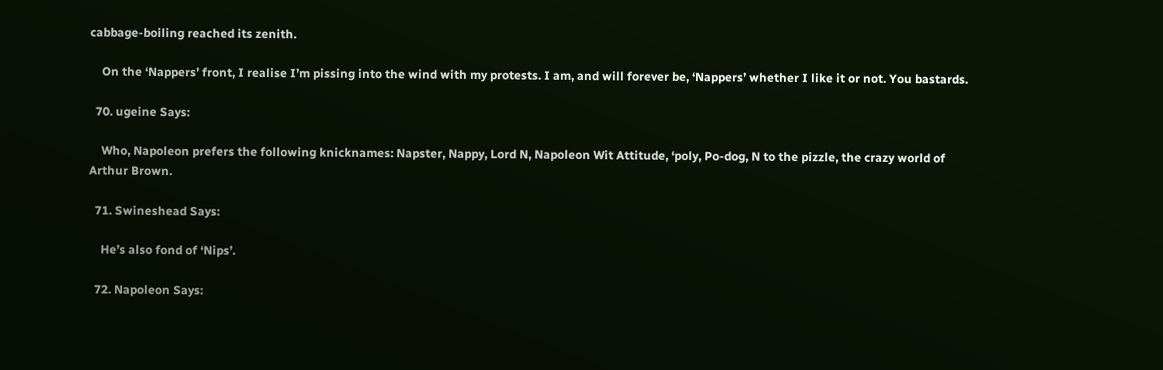cabbage-boiling reached its zenith.

    On the ‘Nappers’ front, I realise I’m pissing into the wind with my protests. I am, and will forever be, ‘Nappers’ whether I like it or not. You bastards.

  70. ugeine Says:

    Who, Napoleon prefers the following knicknames: Napster, Nappy, Lord N, Napoleon Wit Attitude, ‘poly, Po-dog, N to the pizzle, the crazy world of Arthur Brown.

  71. Swineshead Says:

    He’s also fond of ‘Nips’.

  72. Napoleon Says: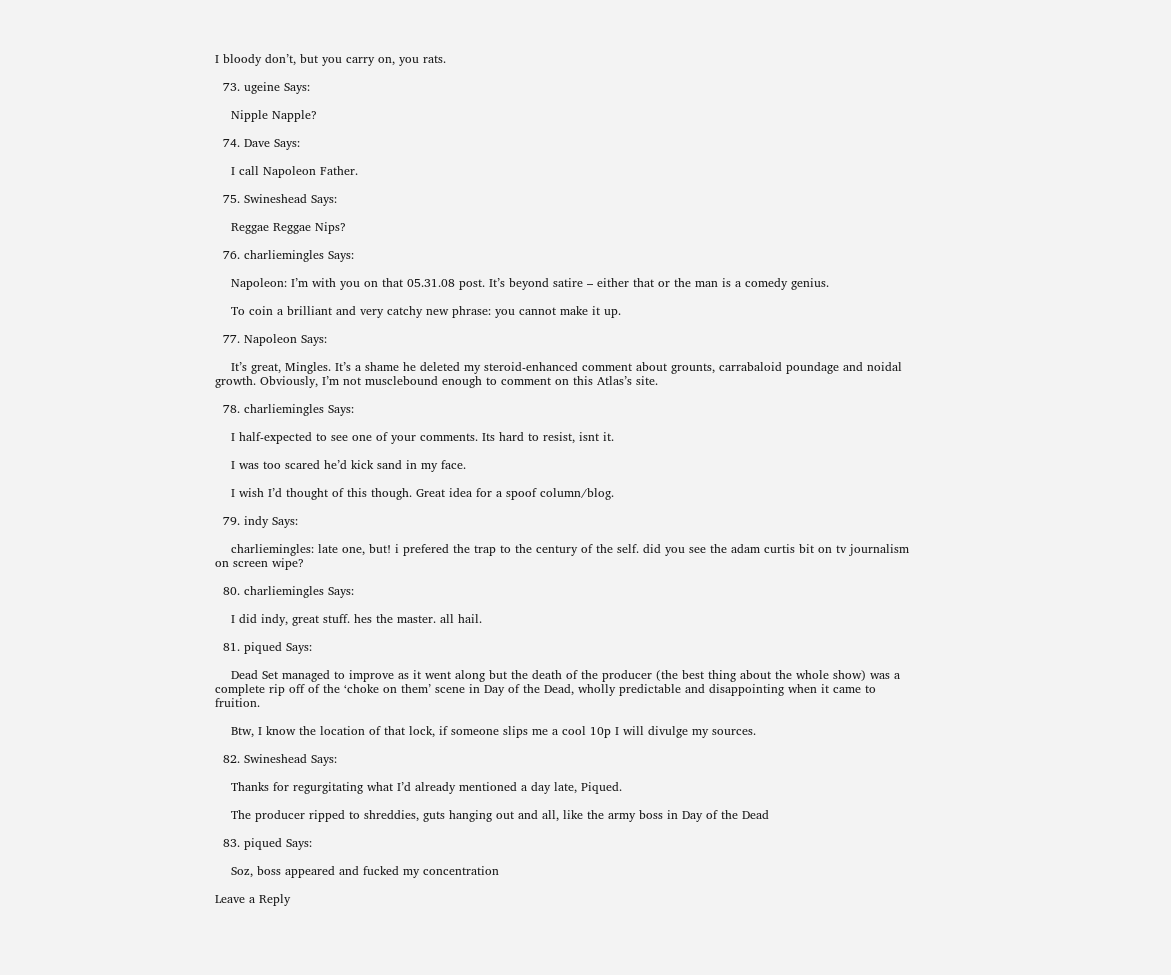I bloody don’t, but you carry on, you rats.

  73. ugeine Says:

    Nipple Napple?

  74. Dave Says:

    I call Napoleon Father.

  75. Swineshead Says:

    Reggae Reggae Nips?

  76. charliemingles Says:

    Napoleon: I’m with you on that 05.31.08 post. It’s beyond satire – either that or the man is a comedy genius.

    To coin a brilliant and very catchy new phrase: you cannot make it up.

  77. Napoleon Says:

    It’s great, Mingles. It’s a shame he deleted my steroid-enhanced comment about grounts, carrabaloid poundage and noidal growth. Obviously, I’m not musclebound enough to comment on this Atlas’s site.

  78. charliemingles Says:

    I half-expected to see one of your comments. Its hard to resist, isnt it.

    I was too scared he’d kick sand in my face.

    I wish I’d thought of this though. Great idea for a spoof column/blog.

  79. indy Says:

    charliemingles: late one, but! i prefered the trap to the century of the self. did you see the adam curtis bit on tv journalism on screen wipe?

  80. charliemingles Says:

    I did indy, great stuff. hes the master. all hail.

  81. piqued Says:

    Dead Set managed to improve as it went along but the death of the producer (the best thing about the whole show) was a complete rip off of the ‘choke on them’ scene in Day of the Dead, wholly predictable and disappointing when it came to fruition.

    Btw, I know the location of that lock, if someone slips me a cool 10p I will divulge my sources.

  82. Swineshead Says:

    Thanks for regurgitating what I’d already mentioned a day late, Piqued.

    The producer ripped to shreddies, guts hanging out and all, like the army boss in Day of the Dead

  83. piqued Says:

    Soz, boss appeared and fucked my concentration

Leave a Reply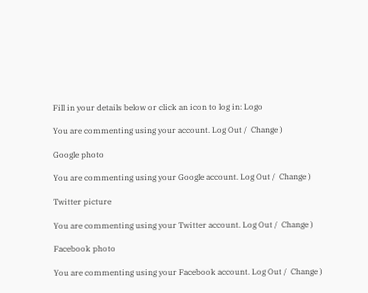Fill in your details below or click an icon to log in: Logo

You are commenting using your account. Log Out /  Change )

Google photo

You are commenting using your Google account. Log Out /  Change )

Twitter picture

You are commenting using your Twitter account. Log Out /  Change )

Facebook photo

You are commenting using your Facebook account. Log Out /  Change )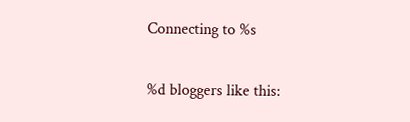Connecting to %s

%d bloggers like this: